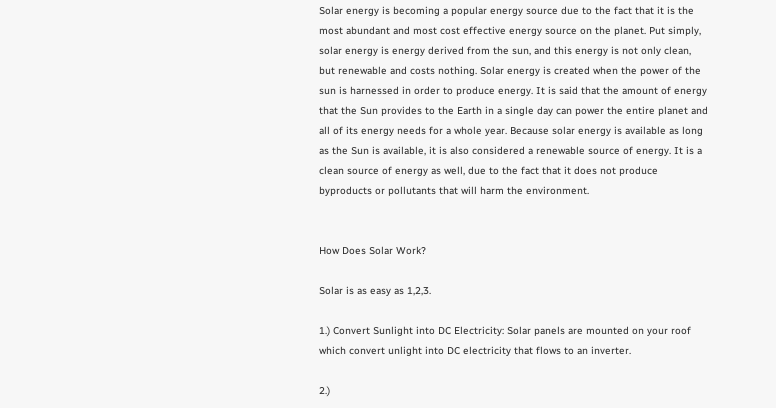Solar energy is becoming a popular energy source due to the fact that it is the most abundant and most cost effective energy source on the planet. Put simply, solar energy is energy derived from the sun, and this energy is not only clean, but renewable and costs nothing. Solar energy is created when the power of the sun is harnessed in order to produce energy. It is said that the amount of energy that the Sun provides to the Earth in a single day can power the entire planet and all of its energy needs for a whole year. Because solar energy is available as long as the Sun is available, it is also considered a renewable source of energy. It is a clean source of energy as well, due to the fact that it does not produce byproducts or pollutants that will harm the environment.


How Does Solar Work?

Solar is as easy as 1,2,3.

1.) Convert Sunlight into DC Electricity: Solar panels are mounted on your roof which convert unlight into DC electricity that flows to an inverter.

2.)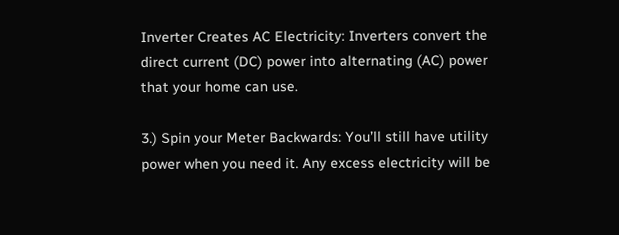Inverter Creates AC Electricity: Inverters convert the direct current (DC) power into alternating (AC) power that your home can use.

3.) Spin your Meter Backwards: You’ll still have utility power when you need it. Any excess electricity will be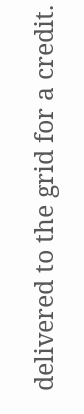delivered to the grid for a credit.